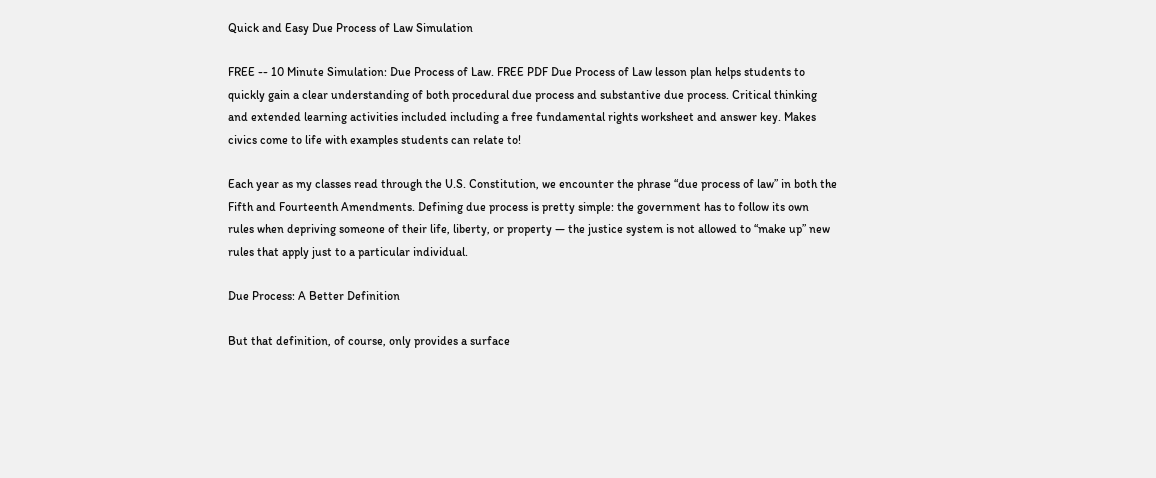Quick and Easy Due Process of Law Simulation

FREE -- 10 Minute Simulation: Due Process of Law. FREE PDF Due Process of Law lesson plan helps students to quickly gain a clear understanding of both procedural due process and substantive due process. Critical thinking and extended learning activities included including a free fundamental rights worksheet and answer key. Makes civics come to life with examples students can relate to!

Each year as my classes read through the U.S. Constitution, we encounter the phrase “due process of law” in both the Fifth and Fourteenth Amendments. Defining due process is pretty simple: the government has to follow its own rules when depriving someone of their life, liberty, or property — the justice system is not allowed to “make up” new rules that apply just to a particular individual.

Due Process: A Better Definition

But that definition, of course, only provides a surface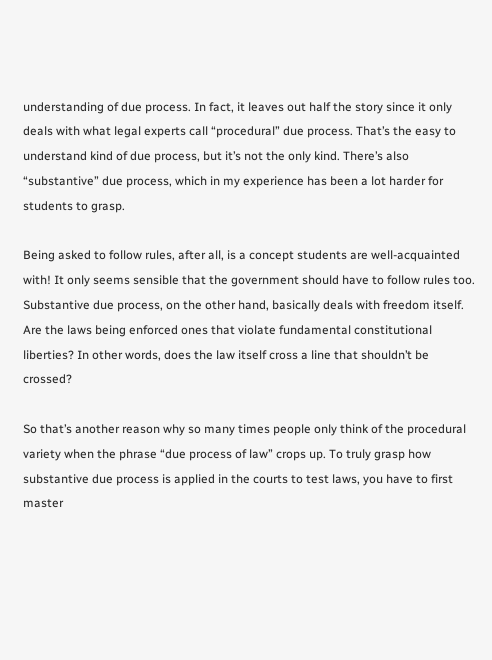understanding of due process. In fact, it leaves out half the story since it only deals with what legal experts call “procedural” due process. That’s the easy to understand kind of due process, but it’s not the only kind. There’s also “substantive” due process, which in my experience has been a lot harder for students to grasp.

Being asked to follow rules, after all, is a concept students are well-acquainted with! It only seems sensible that the government should have to follow rules too. Substantive due process, on the other hand, basically deals with freedom itself. Are the laws being enforced ones that violate fundamental constitutional liberties? In other words, does the law itself cross a line that shouldn’t be crossed?

So that’s another reason why so many times people only think of the procedural variety when the phrase “due process of law” crops up. To truly grasp how substantive due process is applied in the courts to test laws, you have to first master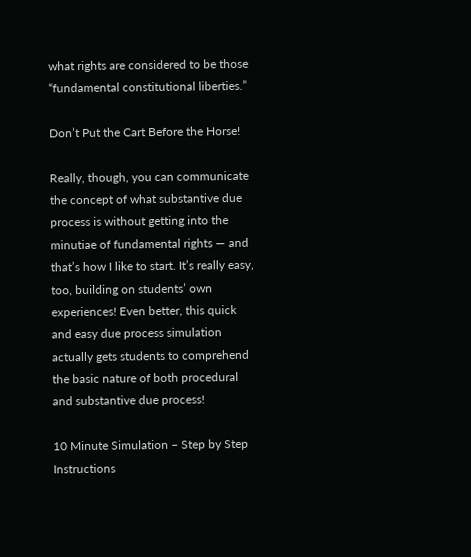what rights are considered to be those “fundamental constitutional liberties.”

Don’t Put the Cart Before the Horse!

Really, though, you can communicate the concept of what substantive due process is without getting into the minutiae of fundamental rights — and that’s how I like to start. It’s really easy, too, building on students’ own experiences! Even better, this quick and easy due process simulation actually gets students to comprehend the basic nature of both procedural and substantive due process!

10 Minute Simulation – Step by Step Instructions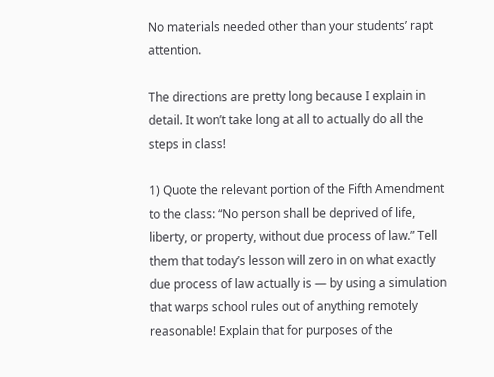No materials needed other than your students’ rapt attention.

The directions are pretty long because I explain in detail. It won’t take long at all to actually do all the steps in class!

1) Quote the relevant portion of the Fifth Amendment to the class: “No person shall be deprived of life, liberty, or property, without due process of law.” Tell them that today’s lesson will zero in on what exactly due process of law actually is — by using a simulation that warps school rules out of anything remotely reasonable! Explain that for purposes of the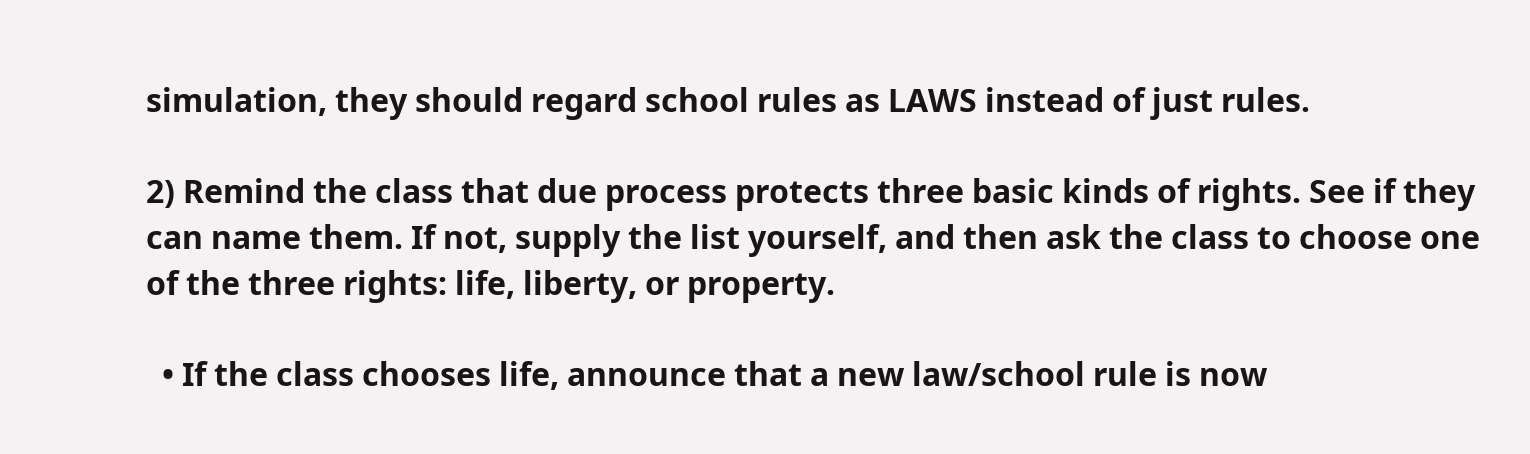simulation, they should regard school rules as LAWS instead of just rules.

2) Remind the class that due process protects three basic kinds of rights. See if they can name them. If not, supply the list yourself, and then ask the class to choose one of the three rights: life, liberty, or property.

  • If the class chooses life, announce that a new law/school rule is now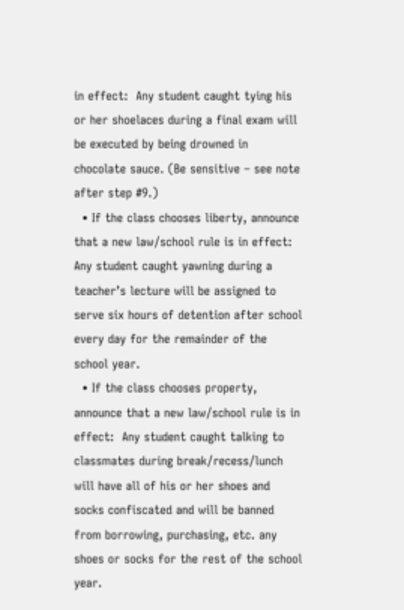in effect:  Any student caught tying his or her shoelaces during a final exam will be executed by being drowned in chocolate sauce. (Be sensitive – see note after step #9.)
  • If the class chooses liberty, announce that a new law/school rule is in effect:  Any student caught yawning during a teacher’s lecture will be assigned to serve six hours of detention after school every day for the remainder of the school year.
  • If the class chooses property, announce that a new law/school rule is in effect:  Any student caught talking to classmates during break/recess/lunch will have all of his or her shoes and socks confiscated and will be banned from borrowing, purchasing, etc. any shoes or socks for the rest of the school year.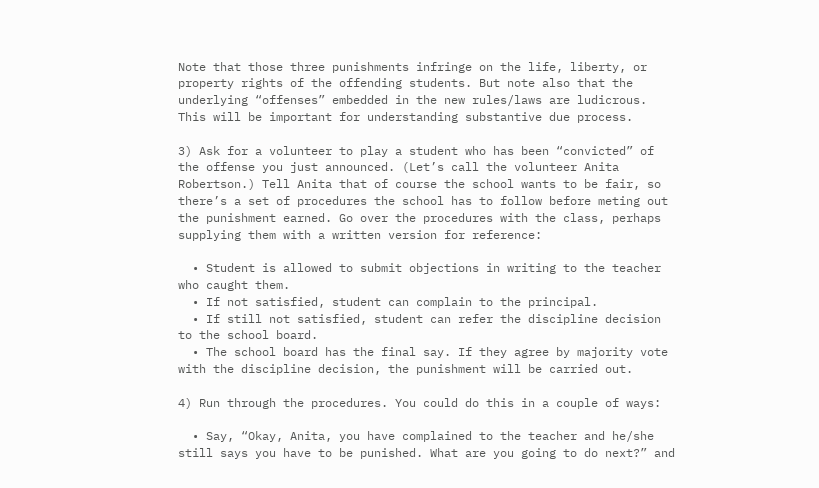Note that those three punishments infringe on the life, liberty, or property rights of the offending students. But note also that the underlying “offenses” embedded in the new rules/laws are ludicrous. This will be important for understanding substantive due process.

3) Ask for a volunteer to play a student who has been “convicted” of the offense you just announced. (Let’s call the volunteer Anita Robertson.) Tell Anita that of course the school wants to be fair, so there’s a set of procedures the school has to follow before meting out the punishment earned. Go over the procedures with the class, perhaps supplying them with a written version for reference:

  • Student is allowed to submit objections in writing to the teacher who caught them.
  • If not satisfied, student can complain to the principal.
  • If still not satisfied, student can refer the discipline decision to the school board.
  • The school board has the final say. If they agree by majority vote with the discipline decision, the punishment will be carried out.

4) Run through the procedures. You could do this in a couple of ways:

  • Say, “Okay, Anita, you have complained to the teacher and he/she still says you have to be punished. What are you going to do next?” and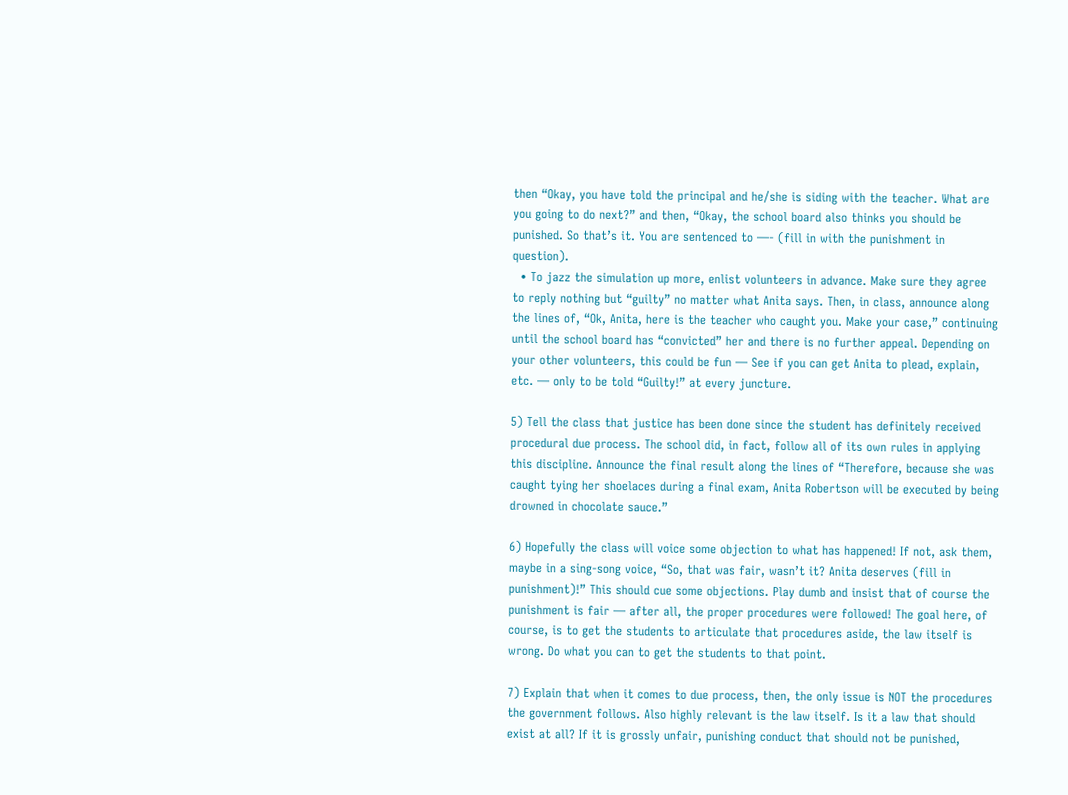then “Okay, you have told the principal and he/she is siding with the teacher. What are you going to do next?” and then, “Okay, the school board also thinks you should be punished. So that’s it. You are sentenced to —- (fill in with the punishment in question).
  • To jazz the simulation up more, enlist volunteers in advance. Make sure they agree to reply nothing but “guilty” no matter what Anita says. Then, in class, announce along the lines of, “Ok, Anita, here is the teacher who caught you. Make your case,” continuing until the school board has “convicted” her and there is no further appeal. Depending on your other volunteers, this could be fun — See if you can get Anita to plead, explain, etc. — only to be told “Guilty!” at every juncture.

5) Tell the class that justice has been done since the student has definitely received procedural due process. The school did, in fact, follow all of its own rules in applying this discipline. Announce the final result along the lines of “Therefore, because she was caught tying her shoelaces during a final exam, Anita Robertson will be executed by being drowned in chocolate sauce.”

6) Hopefully the class will voice some objection to what has happened! If not, ask them, maybe in a sing-song voice, “So, that was fair, wasn’t it? Anita deserves (fill in punishment)!” This should cue some objections. Play dumb and insist that of course the punishment is fair — after all, the proper procedures were followed! The goal here, of course, is to get the students to articulate that procedures aside, the law itself is wrong. Do what you can to get the students to that point.

7) Explain that when it comes to due process, then, the only issue is NOT the procedures the government follows. Also highly relevant is the law itself. Is it a law that should exist at all? If it is grossly unfair, punishing conduct that should not be punished,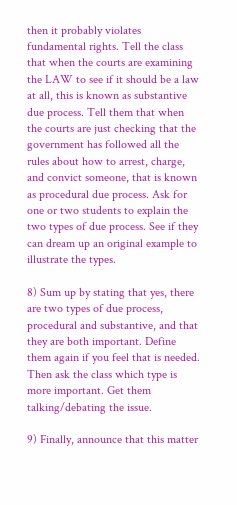then it probably violates fundamental rights. Tell the class that when the courts are examining the LAW to see if it should be a law at all, this is known as substantive due process. Tell them that when the courts are just checking that the government has followed all the rules about how to arrest, charge, and convict someone, that is known as procedural due process. Ask for one or two students to explain the two types of due process. See if they can dream up an original example to illustrate the types.

8) Sum up by stating that yes, there are two types of due process, procedural and substantive, and that they are both important. Define them again if you feel that is needed. Then ask the class which type is more important. Get them talking/debating the issue.

9) Finally, announce that this matter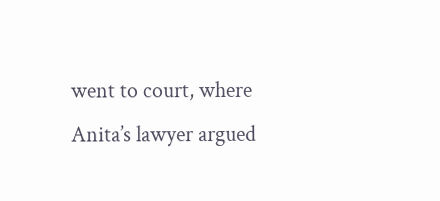went to court, where Anita’s lawyer argued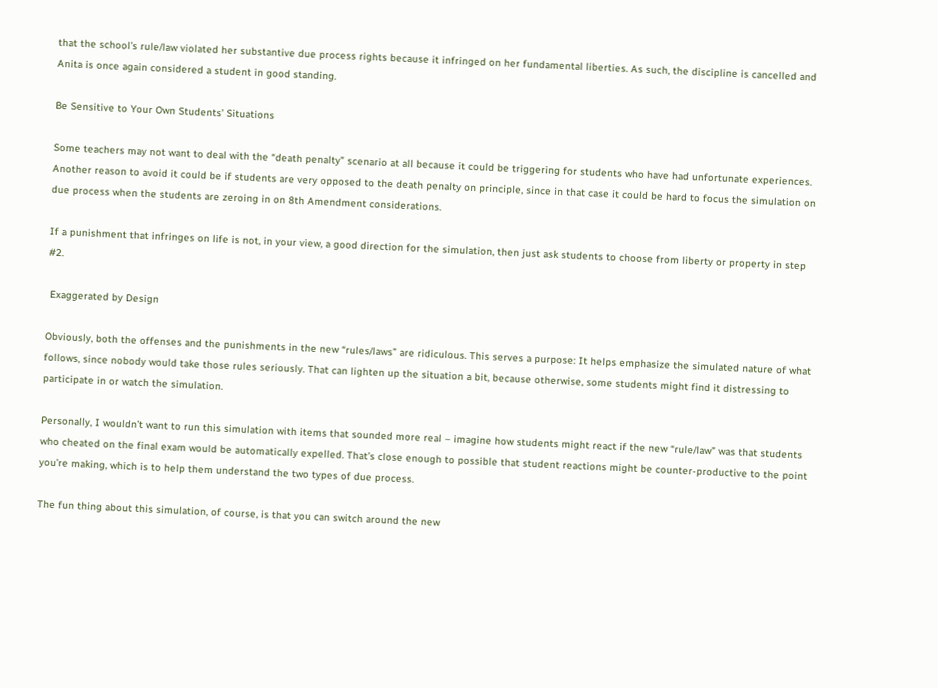that the school’s rule/law violated her substantive due process rights because it infringed on her fundamental liberties. As such, the discipline is cancelled and Anita is once again considered a student in good standing.

Be Sensitive to Your Own Students’ Situations

Some teachers may not want to deal with the “death penalty” scenario at all because it could be triggering for students who have had unfortunate experiences. Another reason to avoid it could be if students are very opposed to the death penalty on principle, since in that case it could be hard to focus the simulation on due process when the students are zeroing in on 8th Amendment considerations.

If a punishment that infringes on life is not, in your view, a good direction for the simulation, then just ask students to choose from liberty or property in step #2.

 Exaggerated by Design

Obviously, both the offenses and the punishments in the new “rules/laws” are ridiculous. This serves a purpose: It helps emphasize the simulated nature of what follows, since nobody would take those rules seriously. That can lighten up the situation a bit, because otherwise, some students might find it distressing to participate in or watch the simulation.

Personally, I wouldn’t want to run this simulation with items that sounded more real – imagine how students might react if the new “rule/law” was that students who cheated on the final exam would be automatically expelled. That’s close enough to possible that student reactions might be counter-productive to the point you’re making, which is to help them understand the two types of due process.

The fun thing about this simulation, of course, is that you can switch around the new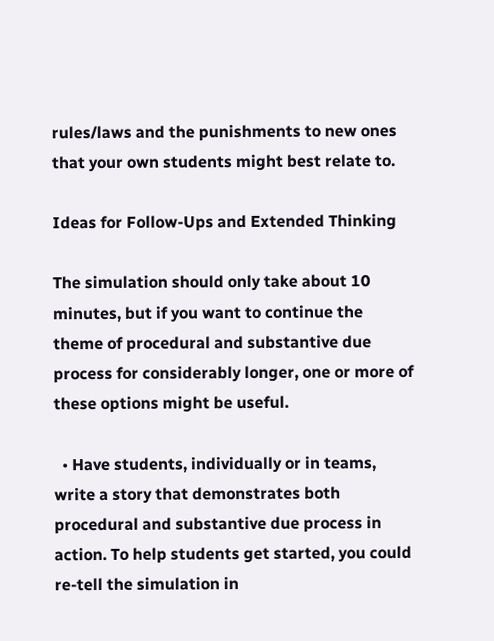rules/laws and the punishments to new ones that your own students might best relate to.

Ideas for Follow-Ups and Extended Thinking

The simulation should only take about 10 minutes, but if you want to continue the theme of procedural and substantive due process for considerably longer, one or more of these options might be useful.

  • Have students, individually or in teams, write a story that demonstrates both procedural and substantive due process in action. To help students get started, you could re-tell the simulation in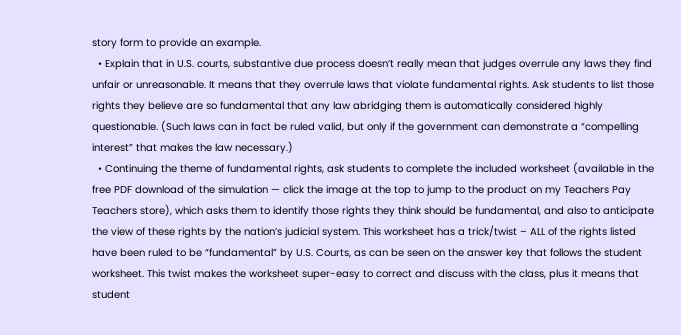story form to provide an example.
  • Explain that in U.S. courts, substantive due process doesn’t really mean that judges overrule any laws they find unfair or unreasonable. It means that they overrule laws that violate fundamental rights. Ask students to list those rights they believe are so fundamental that any law abridging them is automatically considered highly questionable. (Such laws can in fact be ruled valid, but only if the government can demonstrate a “compelling interest” that makes the law necessary.)
  • Continuing the theme of fundamental rights, ask students to complete the included worksheet (available in the free PDF download of the simulation — click the image at the top to jump to the product on my Teachers Pay Teachers store), which asks them to identify those rights they think should be fundamental, and also to anticipate the view of these rights by the nation’s judicial system. This worksheet has a trick/twist – ALL of the rights listed have been ruled to be “fundamental” by U.S. Courts, as can be seen on the answer key that follows the student worksheet. This twist makes the worksheet super-easy to correct and discuss with the class, plus it means that student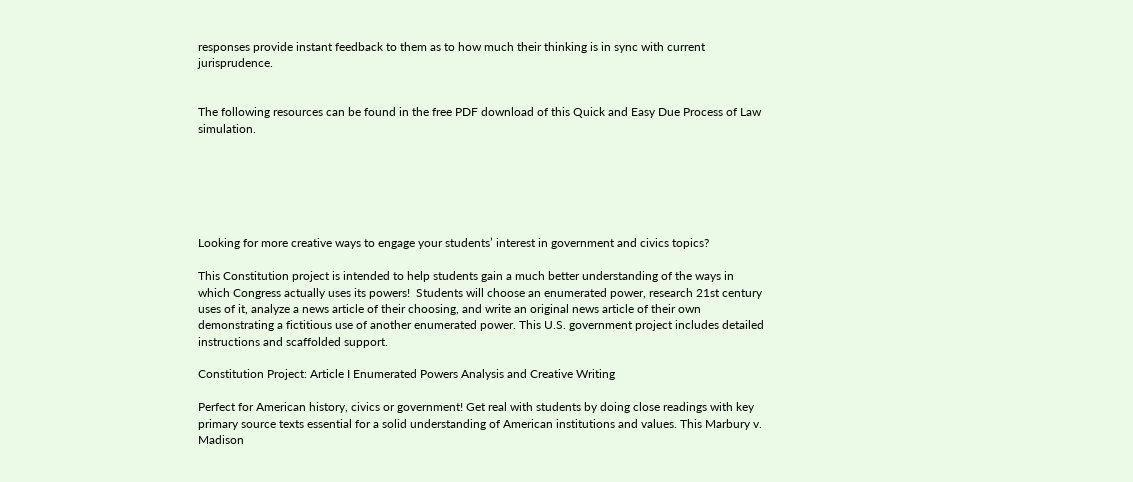responses provide instant feedback to them as to how much their thinking is in sync with current jurisprudence.


The following resources can be found in the free PDF download of this Quick and Easy Due Process of Law simulation.






Looking for more creative ways to engage your students’ interest in government and civics topics?

This Constitution project is intended to help students gain a much better understanding of the ways in which Congress actually uses its powers!  Students will choose an enumerated power, research 21st century uses of it, analyze a news article of their choosing, and write an original news article of their own demonstrating a fictitious use of another enumerated power. This U.S. government project includes detailed instructions and scaffolded support.

Constitution Project: Article I Enumerated Powers Analysis and Creative Writing

Perfect for American history, civics or government! Get real with students by doing close readings with key primary source texts essential for a solid understanding of American institutions and values. This Marbury v. Madison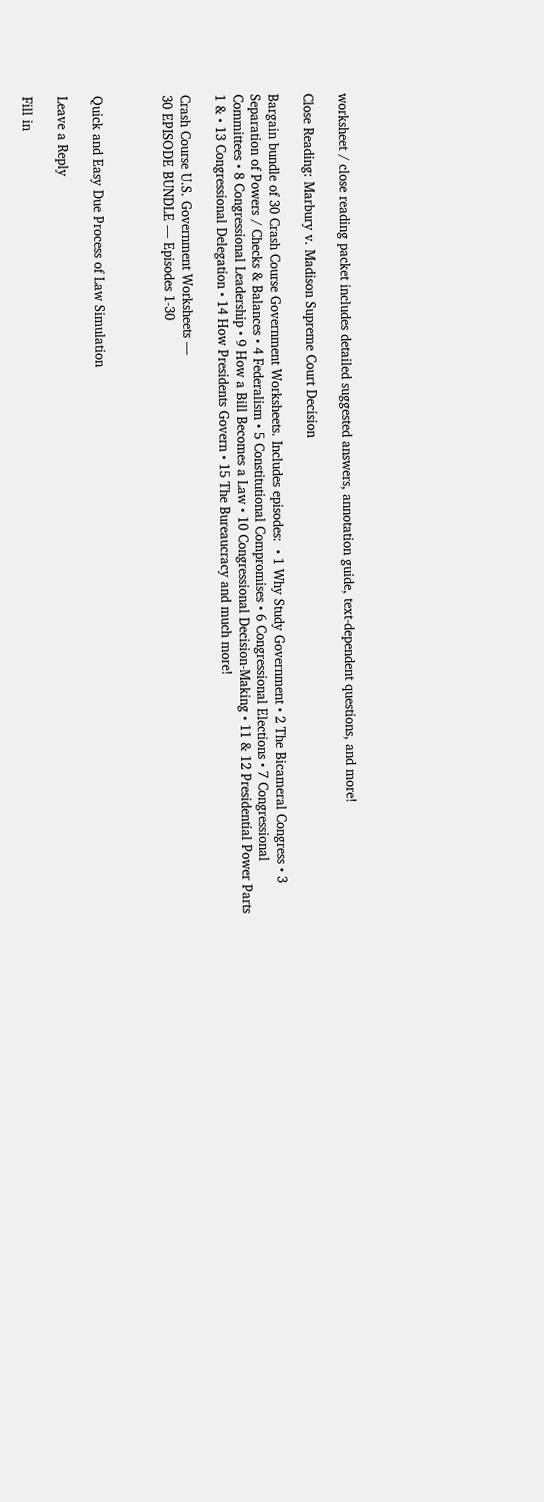worksheet / close reading packet includes detailed suggested answers, annotation guide, text-dependent questions, and more!

Close Reading: Marbury v. Madison Supreme Court Decision

Bargain bundle of 30 Crash Course Government Worksheets. Includes episodes:  • 1 Why Study Government • 2 The Bicameral Congress • 3 Separation of Powers / Checks & Balances • 4 Federalism • 5 Constitutional Compromises • 6 Congressional Elections • 7 Congressional Committees • 8 Congressional Leadership • 9 How a Bill Becomes a Law • 10 Congressional Decision-Making • 11 & 12 Presidential Power Parts 1 & • 13 Congressional Delegation • 14 How Presidents Govern • 15 The Bureaucracy and much more!

Crash Course U.S. Government Worksheets —
30 EPISODE BUNDLE — Episodes 1-30



Quick and Easy Due Process of Law Simulation

Leave a Reply

Fill in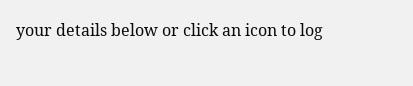your details below or click an icon to log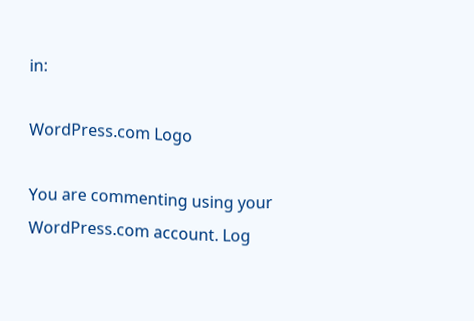in:

WordPress.com Logo

You are commenting using your WordPress.com account. Log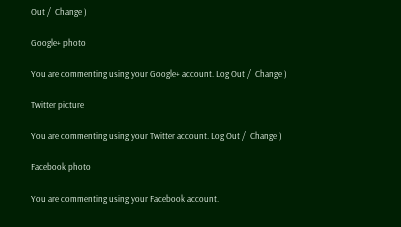Out /  Change )

Google+ photo

You are commenting using your Google+ account. Log Out /  Change )

Twitter picture

You are commenting using your Twitter account. Log Out /  Change )

Facebook photo

You are commenting using your Facebook account.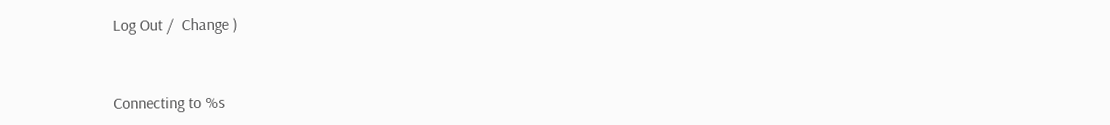Log Out /  Change )


Connecting to %s